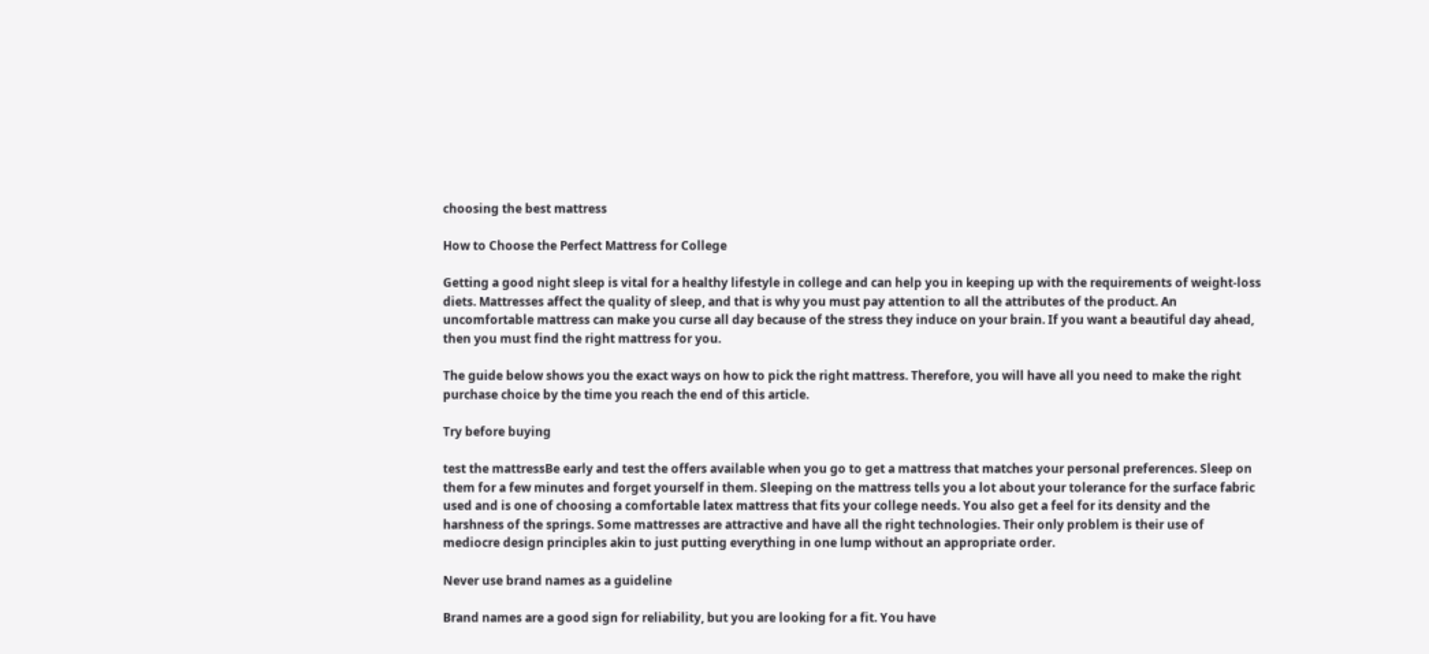choosing the best mattress

How to Choose the Perfect Mattress for College

Getting a good night sleep is vital for a healthy lifestyle in college and can help you in keeping up with the requirements of weight-loss diets. Mattresses affect the quality of sleep, and that is why you must pay attention to all the attributes of the product. An uncomfortable mattress can make you curse all day because of the stress they induce on your brain. If you want a beautiful day ahead, then you must find the right mattress for you.

The guide below shows you the exact ways on how to pick the right mattress. Therefore, you will have all you need to make the right purchase choice by the time you reach the end of this article.

Try before buying

test the mattressBe early and test the offers available when you go to get a mattress that matches your personal preferences. Sleep on them for a few minutes and forget yourself in them. Sleeping on the mattress tells you a lot about your tolerance for the surface fabric used and is one of choosing a comfortable latex mattress that fits your college needs. You also get a feel for its density and the harshness of the springs. Some mattresses are attractive and have all the right technologies. Their only problem is their use of mediocre design principles akin to just putting everything in one lump without an appropriate order.

Never use brand names as a guideline

Brand names are a good sign for reliability, but you are looking for a fit. You have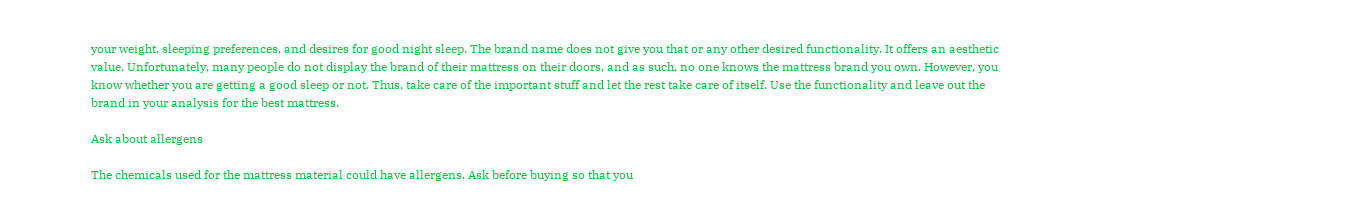your weight, sleeping preferences, and desires for good night sleep. The brand name does not give you that or any other desired functionality. It offers an aesthetic value. Unfortunately, many people do not display the brand of their mattress on their doors, and as such, no one knows the mattress brand you own. However, you know whether you are getting a good sleep or not. Thus, take care of the important stuff and let the rest take care of itself. Use the functionality and leave out the brand in your analysis for the best mattress.

Ask about allergens

The chemicals used for the mattress material could have allergens. Ask before buying so that you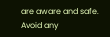are aware and safe. Avoid any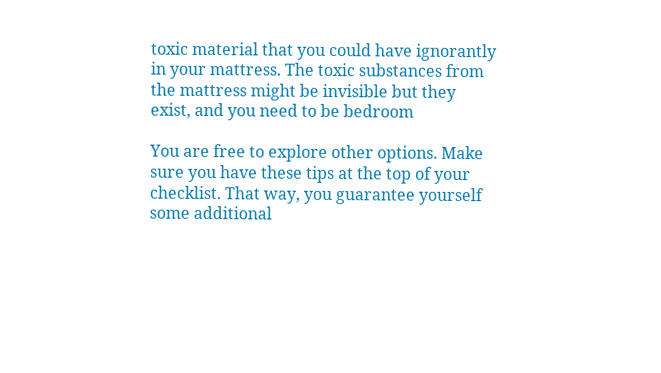toxic material that you could have ignorantly in your mattress. The toxic substances from the mattress might be invisible but they exist, and you need to be bedroom

You are free to explore other options. Make sure you have these tips at the top of your checklist. That way, you guarantee yourself some additional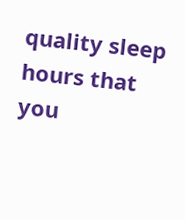quality sleep hours that you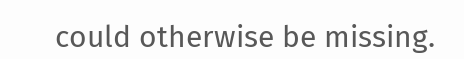could otherwise be missing.